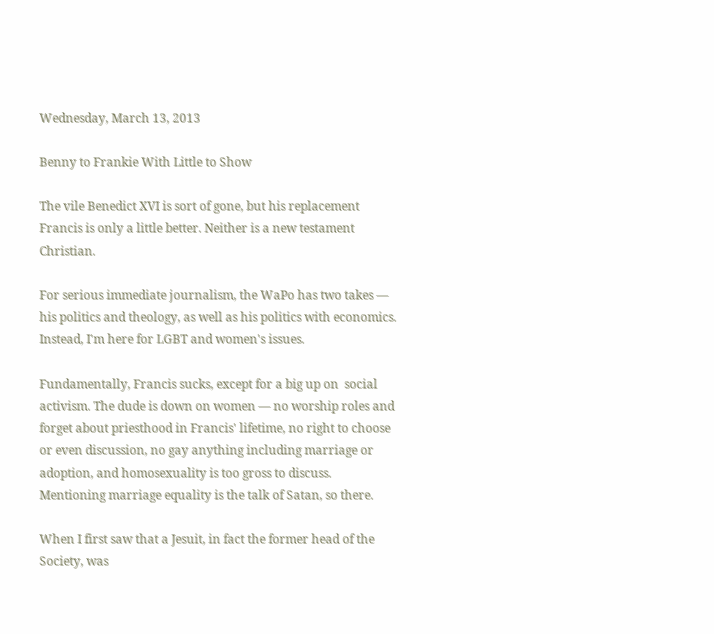Wednesday, March 13, 2013

Benny to Frankie With Little to Show

The vile Benedict XVI is sort of gone, but his replacement Francis is only a little better. Neither is a new testament Christian.

For serious immediate journalism, the WaPo has two takes — his politics and theology, as well as his politics with economics. Instead, I'm here for LGBT and women's issues.

Fundamentally, Francis sucks, except for a big up on  social activism. The dude is down on women — no worship roles and forget about priesthood in Francis' lifetime, no right to choose or even discussion, no gay anything including marriage or adoption, and homosexuality is too gross to discuss. Mentioning marriage equality is the talk of Satan, so there.

When I first saw that a Jesuit, in fact the former head of the Society, was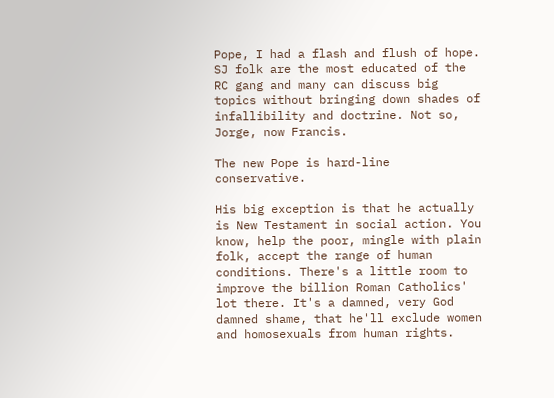Pope, I had a flash and flush of hope. SJ folk are the most educated of the RC gang and many can discuss big topics without bringing down shades of infallibility and doctrine. Not so, Jorge, now Francis.

The new Pope is hard-line conservative.

His big exception is that he actually is New Testament in social action. You know, help the poor, mingle with plain folk, accept the range of human conditions. There's a little room to improve the billion Roman Catholics' lot there. It's a damned, very God damned shame, that he'll exclude women and homosexuals from human rights.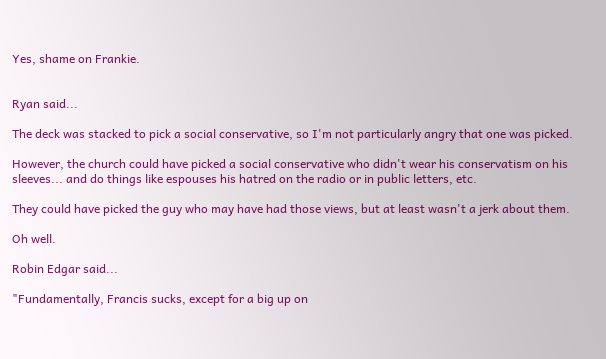Yes, shame on Frankie.


Ryan said...

The deck was stacked to pick a social conservative, so I'm not particularly angry that one was picked.

However, the church could have picked a social conservative who didn't wear his conservatism on his sleeves... and do things like espouses his hatred on the radio or in public letters, etc.

They could have picked the guy who may have had those views, but at least wasn't a jerk about them.

Oh well.

Robin Edgar said...

"Fundamentally, Francis sucks, except for a big up on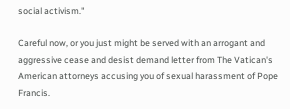social activism."

Careful now, or you just might be served with an arrogant and aggressive cease and desist demand letter from The Vatican's American attorneys accusing you of sexual harassment of Pope Francis.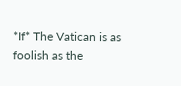*If* The Vatican is as foolish as the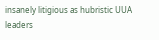insanely litigious as hubristic UUA leaders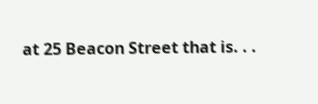at 25 Beacon Street that is. . .